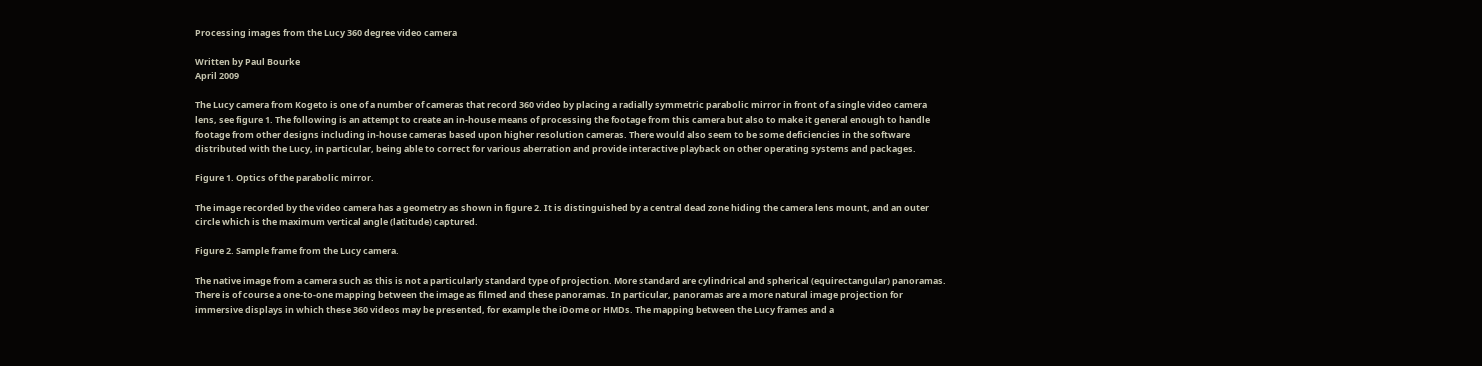Processing images from the Lucy 360 degree video camera

Written by Paul Bourke
April 2009

The Lucy camera from Kogeto is one of a number of cameras that record 360 video by placing a radially symmetric parabolic mirror in front of a single video camera lens, see figure 1. The following is an attempt to create an in-house means of processing the footage from this camera but also to make it general enough to handle footage from other designs including in-house cameras based upon higher resolution cameras. There would also seem to be some deficiencies in the software distributed with the Lucy, in particular, being able to correct for various aberration and provide interactive playback on other operating systems and packages.

Figure 1. Optics of the parabolic mirror.

The image recorded by the video camera has a geometry as shown in figure 2. It is distinguished by a central dead zone hiding the camera lens mount, and an outer circle which is the maximum vertical angle (latitude) captured.

Figure 2. Sample frame from the Lucy camera.

The native image from a camera such as this is not a particularly standard type of projection. More standard are cylindrical and spherical (equirectangular) panoramas. There is of course a one-to-one mapping between the image as filmed and these panoramas. In particular, panoramas are a more natural image projection for immersive displays in which these 360 videos may be presented, for example the iDome or HMDs. The mapping between the Lucy frames and a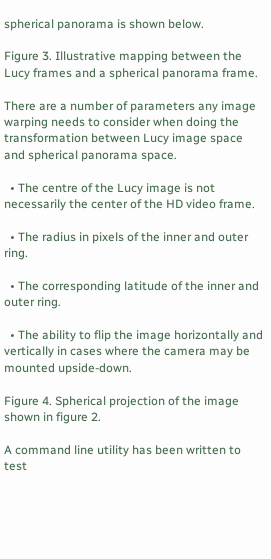spherical panorama is shown below.

Figure 3. Illustrative mapping between the Lucy frames and a spherical panorama frame.

There are a number of parameters any image warping needs to consider when doing the transformation between Lucy image space and spherical panorama space.

  • The centre of the Lucy image is not necessarily the center of the HD video frame.

  • The radius in pixels of the inner and outer ring.

  • The corresponding latitude of the inner and outer ring.

  • The ability to flip the image horizontally and vertically in cases where the camera may be mounted upside-down.

Figure 4. Spherical projection of the image shown in figure 2.

A command line utility has been written to test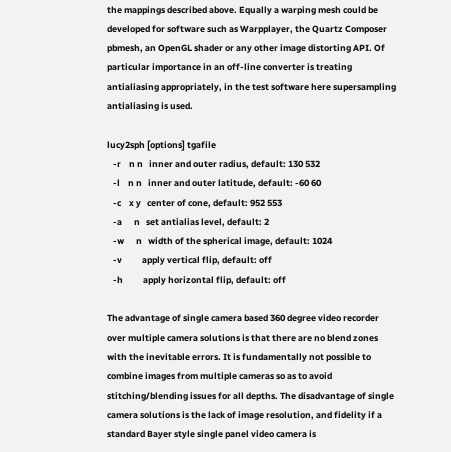the mappings described above. Equally a warping mesh could be developed for software such as Warpplayer, the Quartz Composer pbmesh, an OpenGL shader or any other image distorting API. Of particular importance in an off-line converter is treating antialiasing appropriately, in the test software here supersampling antialiasing is used.

lucy2sph [options] tgafile
   -r    n n   inner and outer radius, default: 130 532
   -l    n n   inner and outer latitude, default: -60 60
   -c    x y   center of cone, default: 952 553
   -a      n   set antialias level, default: 2
   -w      n   width of the spherical image, default: 1024
   -v          apply vertical flip, default: off
   -h          apply horizontal flip, default: off

The advantage of single camera based 360 degree video recorder over multiple camera solutions is that there are no blend zones with the inevitable errors. It is fundamentally not possible to combine images from multiple cameras so as to avoid stitching/blending issues for all depths. The disadvantage of single camera solutions is the lack of image resolution, and fidelity if a standard Bayer style single panel video camera is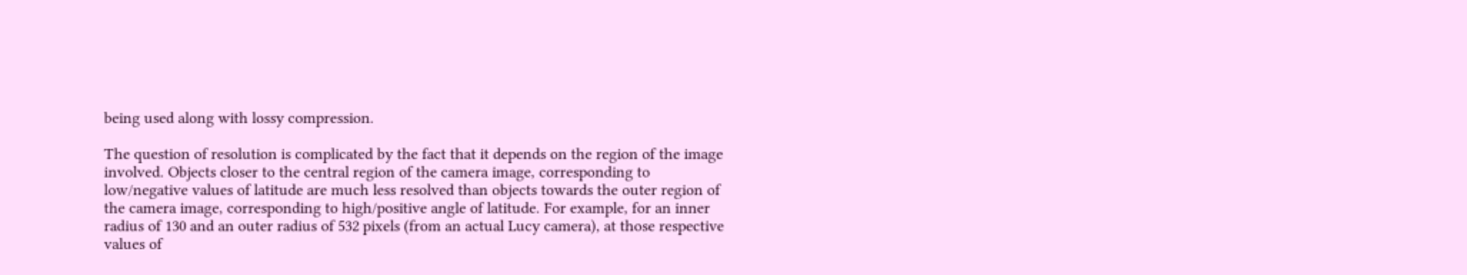being used along with lossy compression.

The question of resolution is complicated by the fact that it depends on the region of the image involved. Objects closer to the central region of the camera image, corresponding to low/negative values of latitude are much less resolved than objects towards the outer region of the camera image, corresponding to high/positive angle of latitude. For example, for an inner radius of 130 and an outer radius of 532 pixels (from an actual Lucy camera), at those respective values of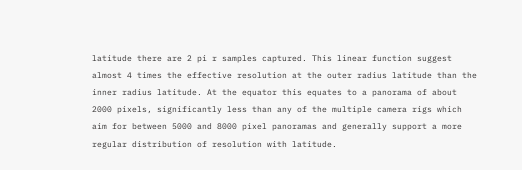latitude there are 2 pi r samples captured. This linear function suggest almost 4 times the effective resolution at the outer radius latitude than the inner radius latitude. At the equator this equates to a panorama of about 2000 pixels, significantly less than any of the multiple camera rigs which aim for between 5000 and 8000 pixel panoramas and generally support a more regular distribution of resolution with latitude.